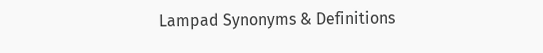Lampad Synonyms & Definitions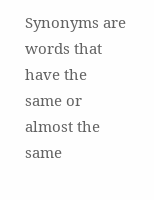Synonyms are words that have the same or almost the same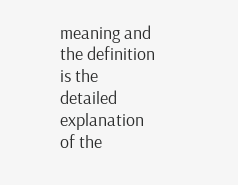meaning and the definition is the detailed explanation of the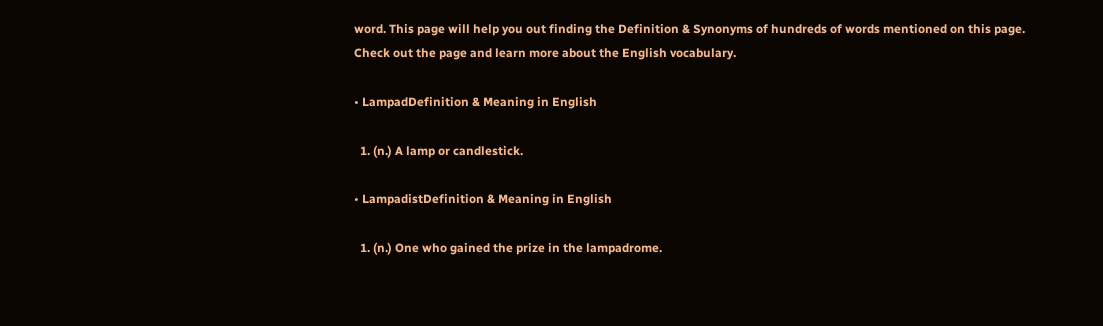word. This page will help you out finding the Definition & Synonyms of hundreds of words mentioned on this page. Check out the page and learn more about the English vocabulary.

• LampadDefinition & Meaning in English

  1. (n.) A lamp or candlestick.

• LampadistDefinition & Meaning in English

  1. (n.) One who gained the prize in the lampadrome.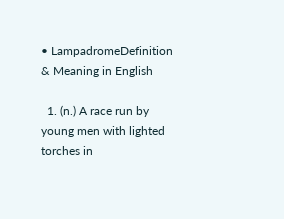• LampadromeDefinition & Meaning in English

  1. (n.) A race run by young men with lighted torches in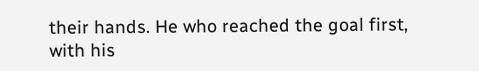their hands. He who reached the goal first, with his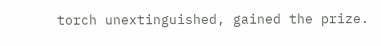torch unextinguished, gained the prize.